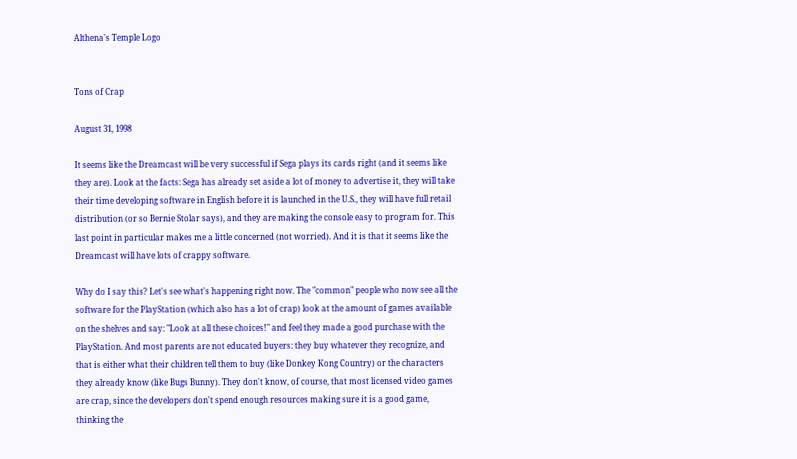Althena's Temple Logo


Tons of Crap

August 31, 1998

It seems like the Dreamcast will be very successful if Sega plays its cards right (and it seems like they are). Look at the facts: Sega has already set aside a lot of money to advertise it, they will take their time developing software in English before it is launched in the U.S., they will have full retail distribution (or so Bernie Stolar says), and they are making the console easy to program for. This last point in particular makes me a little concerned (not worried). And it is that it seems like the Dreamcast will have lots of crappy software.

Why do I say this? Let's see what's happening right now. The "common" people who now see all the software for the PlayStation (which also has a lot of crap) look at the amount of games available on the shelves and say: "Look at all these choices!" and feel they made a good purchase with the PlayStation. And most parents are not educated buyers: they buy whatever they recognize, and that is either what their children tell them to buy (like Donkey Kong Country) or the characters they already know (like Bugs Bunny). They don't know, of course, that most licensed video games are crap, since the developers don't spend enough resources making sure it is a good game, thinking the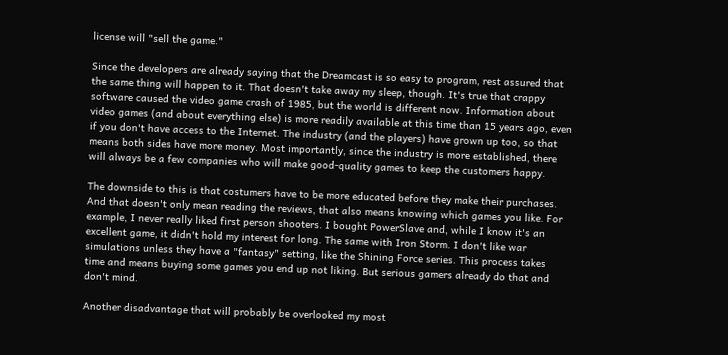license will "sell the game."

Since the developers are already saying that the Dreamcast is so easy to program, rest assured that the same thing will happen to it. That doesn't take away my sleep, though. It's true that crappy software caused the video game crash of 1985, but the world is different now. Information about video games (and about everything else) is more readily available at this time than 15 years ago, even if you don't have access to the Internet. The industry (and the players) have grown up too, so that means both sides have more money. Most importantly, since the industry is more established, there will always be a few companies who will make good-quality games to keep the customers happy.

The downside to this is that costumers have to be more educated before they make their purchases. And that doesn't only mean reading the reviews, that also means knowing which games you like. For example, I never really liked first person shooters. I bought PowerSlave and, while I know it's an excellent game, it didn't hold my interest for long. The same with Iron Storm. I don't like war simulations unless they have a "fantasy" setting, like the Shining Force series. This process takes time and means buying some games you end up not liking. But serious gamers already do that and don't mind.

Another disadvantage that will probably be overlooked my most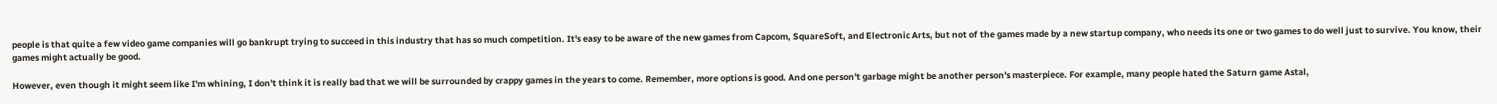people is that quite a few video game companies will go bankrupt trying to succeed in this industry that has so much competition. It's easy to be aware of the new games from Capcom, SquareSoft, and Electronic Arts, but not of the games made by a new startup company, who needs its one or two games to do well just to survive. You know, their games might actually be good.

However, even though it might seem like I'm whining, I don't think it is really bad that we will be surrounded by crappy games in the years to come. Remember, more options is good. And one person't garbage might be another person's masterpiece. For example, many people hated the Saturn game Astal,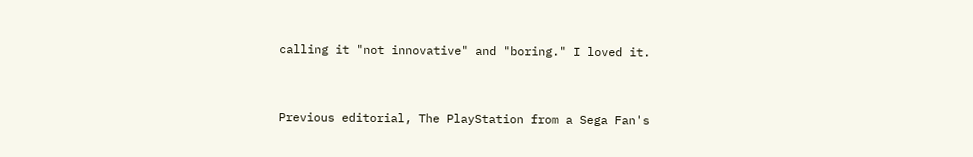calling it "not innovative" and "boring." I loved it.


Previous editorial, The PlayStation from a Sega Fan's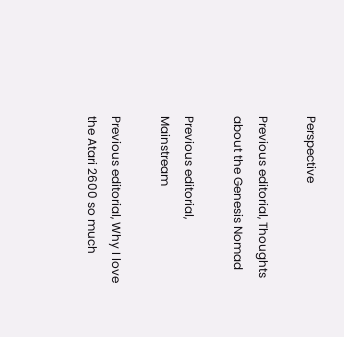Perspective

Previous editorial, Thoughts about the Genesis Nomad

Previous editorial, Mainstream

Previous editorial, Why I love the Atari 2600 so much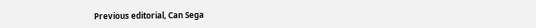Previous editorial, Can Sega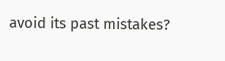avoid its past mistakes?